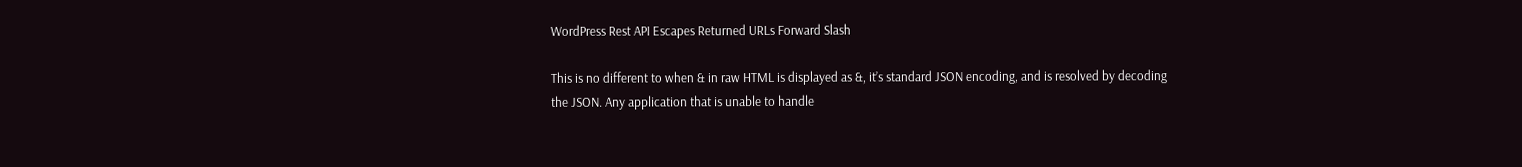WordPress Rest API Escapes Returned URLs Forward Slash

This is no different to when & in raw HTML is displayed as &, it’s standard JSON encoding, and is resolved by decoding the JSON. Any application that is unable to handle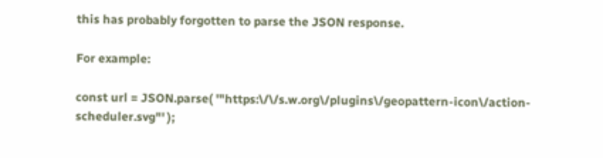this has probably forgotten to parse the JSON response.

For example:

const url = JSON.parse( '"https:\/\/s.w.org\/plugins\/geopattern-icon\/action-scheduler.svg"' );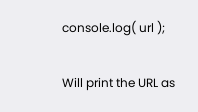console.log( url );

Will print the URL as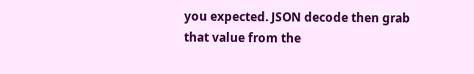you expected. JSON decode then grab that value from the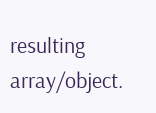resulting array/object.